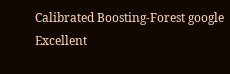Calibrated Boosting-Forest google
Excellent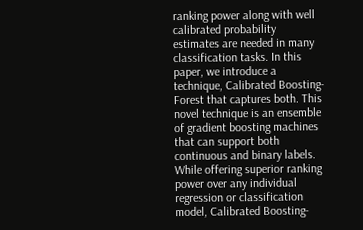ranking power along with well calibrated probability estimates are needed in many classification tasks. In this paper, we introduce a technique, Calibrated Boosting-Forest that captures both. This novel technique is an ensemble of gradient boosting machines that can support both continuous and binary labels. While offering superior ranking power over any individual regression or classification model, Calibrated Boosting-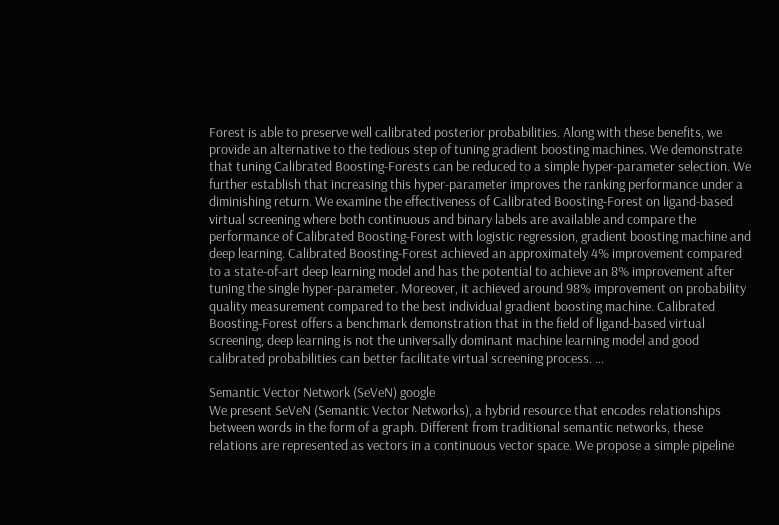Forest is able to preserve well calibrated posterior probabilities. Along with these benefits, we provide an alternative to the tedious step of tuning gradient boosting machines. We demonstrate that tuning Calibrated Boosting-Forests can be reduced to a simple hyper-parameter selection. We further establish that increasing this hyper-parameter improves the ranking performance under a diminishing return. We examine the effectiveness of Calibrated Boosting-Forest on ligand-based virtual screening where both continuous and binary labels are available and compare the performance of Calibrated Boosting-Forest with logistic regression, gradient boosting machine and deep learning. Calibrated Boosting-Forest achieved an approximately 4% improvement compared to a state-of-art deep learning model and has the potential to achieve an 8% improvement after tuning the single hyper-parameter. Moreover, it achieved around 98% improvement on probability quality measurement compared to the best individual gradient boosting machine. Calibrated Boosting-Forest offers a benchmark demonstration that in the field of ligand-based virtual screening, deep learning is not the universally dominant machine learning model and good calibrated probabilities can better facilitate virtual screening process. …

Semantic Vector Network (SeVeN) google
We present SeVeN (Semantic Vector Networks), a hybrid resource that encodes relationships between words in the form of a graph. Different from traditional semantic networks, these relations are represented as vectors in a continuous vector space. We propose a simple pipeline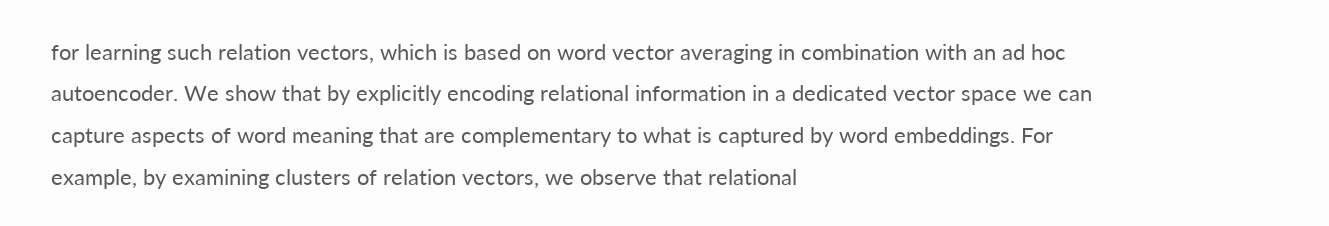for learning such relation vectors, which is based on word vector averaging in combination with an ad hoc autoencoder. We show that by explicitly encoding relational information in a dedicated vector space we can capture aspects of word meaning that are complementary to what is captured by word embeddings. For example, by examining clusters of relation vectors, we observe that relational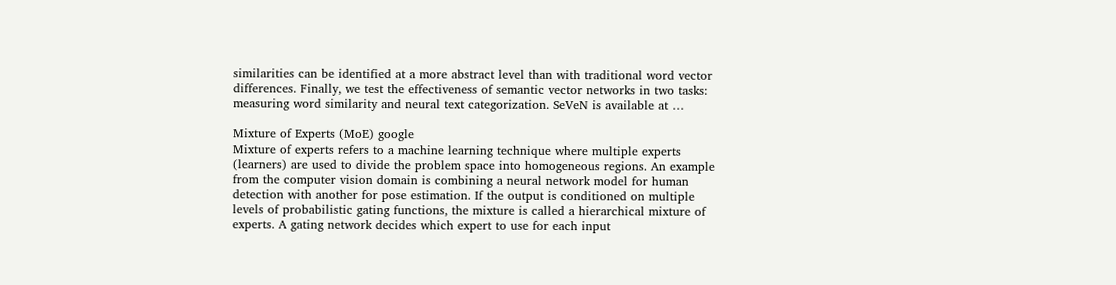similarities can be identified at a more abstract level than with traditional word vector differences. Finally, we test the effectiveness of semantic vector networks in two tasks: measuring word similarity and neural text categorization. SeVeN is available at …

Mixture of Experts (MoE) google
Mixture of experts refers to a machine learning technique where multiple experts (learners) are used to divide the problem space into homogeneous regions. An example from the computer vision domain is combining a neural network model for human detection with another for pose estimation. If the output is conditioned on multiple levels of probabilistic gating functions, the mixture is called a hierarchical mixture of experts. A gating network decides which expert to use for each input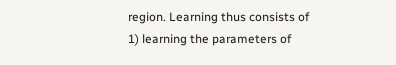region. Learning thus consists of 1) learning the parameters of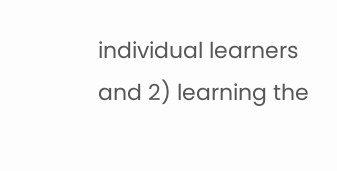individual learners and 2) learning the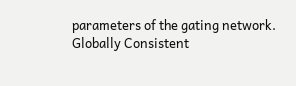parameters of the gating network.
Globally Consistent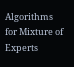Algorithms for Mixture of Experts